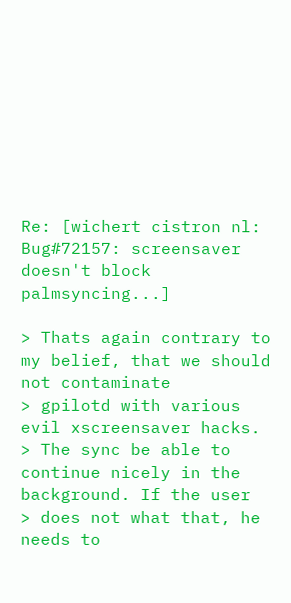Re: [wichert cistron nl: Bug#72157: screensaver doesn't block palmsyncing...]

> Thats again contrary to my belief, that we should not contaminate
> gpilotd with various evil xscreensaver hacks.
> The sync be able to continue nicely in the background. If the user
> does not what that, he needs to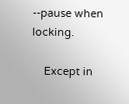--pause when locking.

    Except in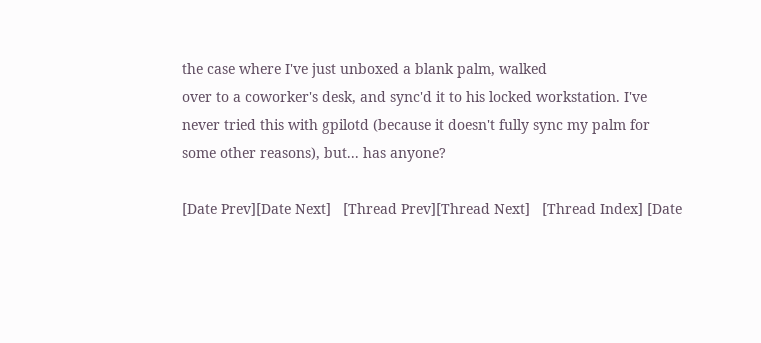the case where I've just unboxed a blank palm, walked
over to a coworker's desk, and sync'd it to his locked workstation. I've
never tried this with gpilotd (because it doesn't fully sync my palm for
some other reasons), but... has anyone?

[Date Prev][Date Next]   [Thread Prev][Thread Next]   [Thread Index] [Date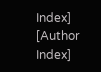Index] [Author Index]